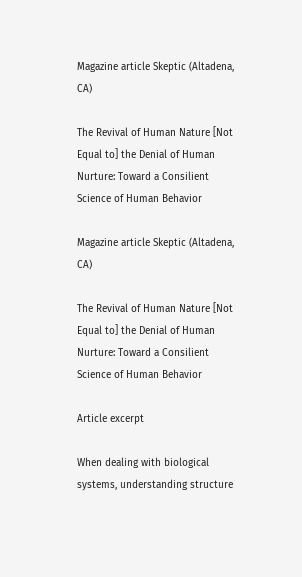Magazine article Skeptic (Altadena, CA)

The Revival of Human Nature [Not Equal to] the Denial of Human Nurture: Toward a Consilient Science of Human Behavior

Magazine article Skeptic (Altadena, CA)

The Revival of Human Nature [Not Equal to] the Denial of Human Nurture: Toward a Consilient Science of Human Behavior

Article excerpt

When dealing with biological systems, understanding structure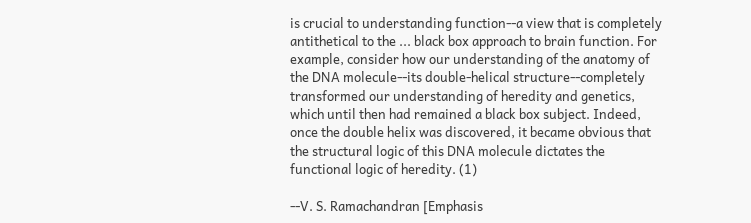is crucial to understanding function--a view that is completely antithetical to the ... black box approach to brain function. For example, consider how our understanding of the anatomy of the DNA molecule--its double-helical structure--completely transformed our understanding of heredity and genetics, which until then had remained a black box subject. Indeed, once the double helix was discovered, it became obvious that the structural logic of this DNA molecule dictates the functional logic of heredity. (1)

--V. S. Ramachandran [Emphasis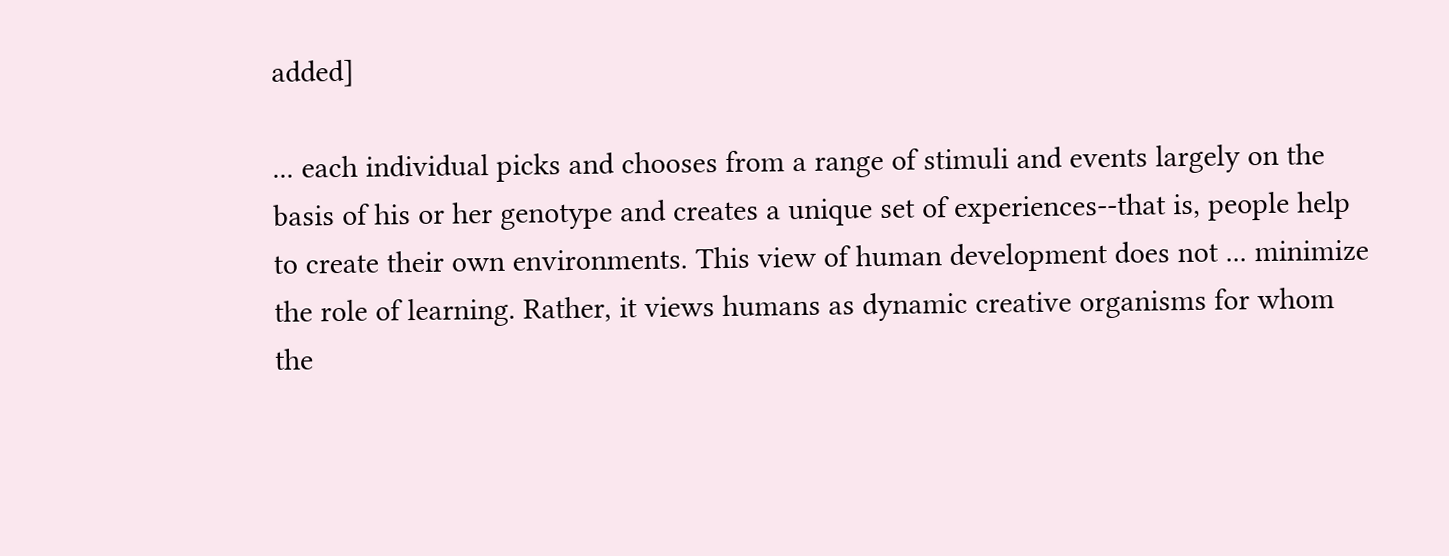added]

... each individual picks and chooses from a range of stimuli and events largely on the basis of his or her genotype and creates a unique set of experiences--that is, people help to create their own environments. This view of human development does not ... minimize the role of learning. Rather, it views humans as dynamic creative organisms for whom the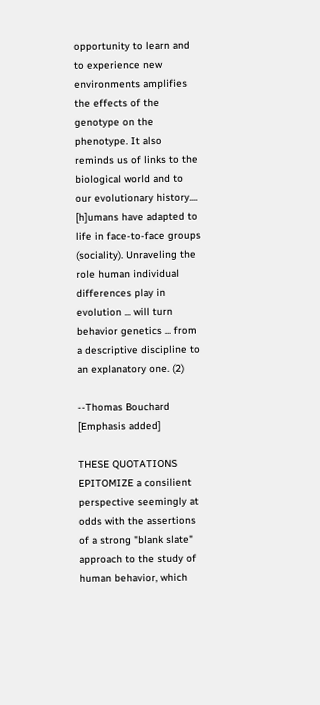opportunity to learn and to experience new environments amplifies the effects of the genotype on the phenotype. It also reminds us of links to the biological world and to our evolutionary history.... [h]umans have adapted to life in face-to-face groups (sociality). Unraveling the role human individual differences play in evolution ... will turn behavior genetics ... from a descriptive discipline to an explanatory one. (2)

--Thomas Bouchard [Emphasis added]

THESE QUOTATIONS EPITOMIZE a consilient perspective seemingly at odds with the assertions of a strong "blank slate" approach to the study of human behavior, which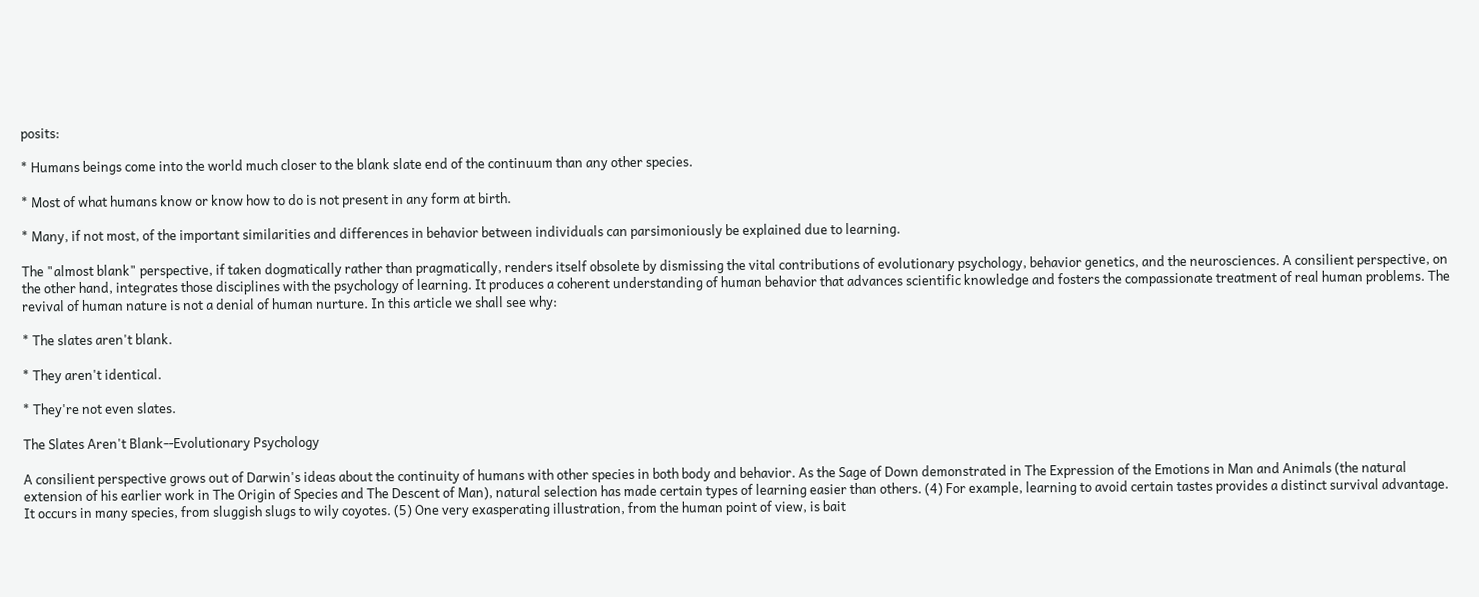posits:

* Humans beings come into the world much closer to the blank slate end of the continuum than any other species.

* Most of what humans know or know how to do is not present in any form at birth.

* Many, if not most, of the important similarities and differences in behavior between individuals can parsimoniously be explained due to learning.

The "almost blank" perspective, if taken dogmatically rather than pragmatically, renders itself obsolete by dismissing the vital contributions of evolutionary psychology, behavior genetics, and the neurosciences. A consilient perspective, on the other hand, integrates those disciplines with the psychology of learning. It produces a coherent understanding of human behavior that advances scientific knowledge and fosters the compassionate treatment of real human problems. The revival of human nature is not a denial of human nurture. In this article we shall see why:

* The slates aren't blank.

* They aren't identical.

* They're not even slates.

The Slates Aren't Blank--Evolutionary Psychology

A consilient perspective grows out of Darwin's ideas about the continuity of humans with other species in both body and behavior. As the Sage of Down demonstrated in The Expression of the Emotions in Man and Animals (the natural extension of his earlier work in The Origin of Species and The Descent of Man), natural selection has made certain types of learning easier than others. (4) For example, learning to avoid certain tastes provides a distinct survival advantage. It occurs in many species, from sluggish slugs to wily coyotes. (5) One very exasperating illustration, from the human point of view, is bait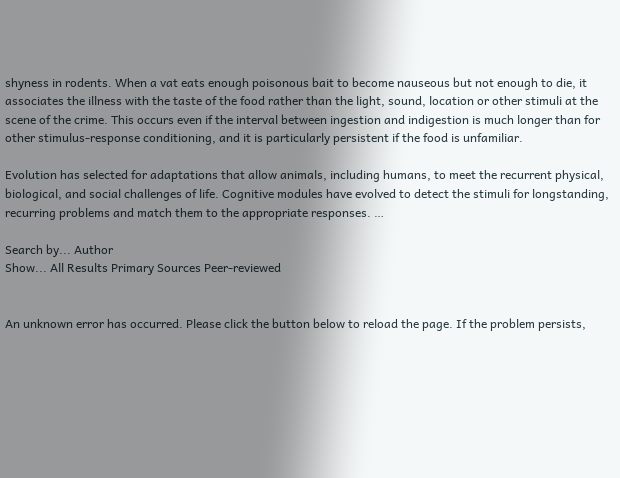shyness in rodents. When a vat eats enough poisonous bait to become nauseous but not enough to die, it associates the illness with the taste of the food rather than the light, sound, location or other stimuli at the scene of the crime. This occurs even if the interval between ingestion and indigestion is much longer than for other stimulus-response conditioning, and it is particularly persistent if the food is unfamiliar.

Evolution has selected for adaptations that allow animals, including humans, to meet the recurrent physical, biological, and social challenges of life. Cognitive modules have evolved to detect the stimuli for longstanding, recurring problems and match them to the appropriate responses. …

Search by... Author
Show... All Results Primary Sources Peer-reviewed


An unknown error has occurred. Please click the button below to reload the page. If the problem persists,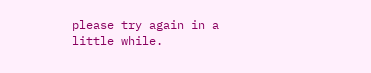please try again in a little while.